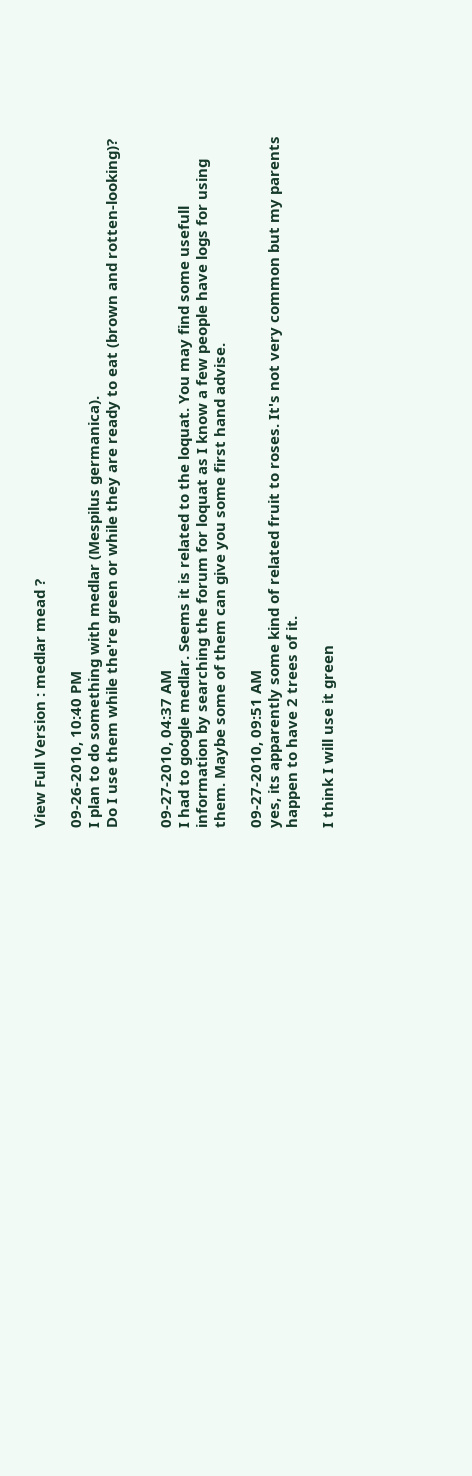View Full Version : medlar mead ?

09-26-2010, 10:40 PM
I plan to do something with medlar (Mespilus germanica).
Do I use them while the're green or while they are ready to eat (brown and rotten-looking)?


09-27-2010, 04:37 AM
I had to google medlar. Seems it is related to the loquat. You may find some usefull information by searching the forum for loquat as I know a few people have logs for using them. Maybe some of them can give you some first hand advise.

09-27-2010, 09:51 AM
yes, its apparently some kind of related fruit to roses. It's not very common but my parents happen to have 2 trees of it.

I think I will use it green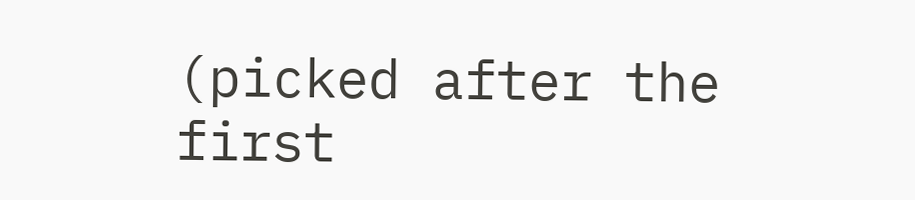(picked after the first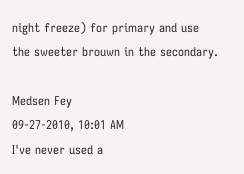night freeze) for primary and use the sweeter brouwn in the secondary.

Medsen Fey
09-27-2010, 10:01 AM
I've never used a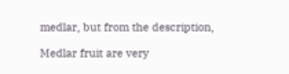medlar, but from the description,

Medlar fruit are very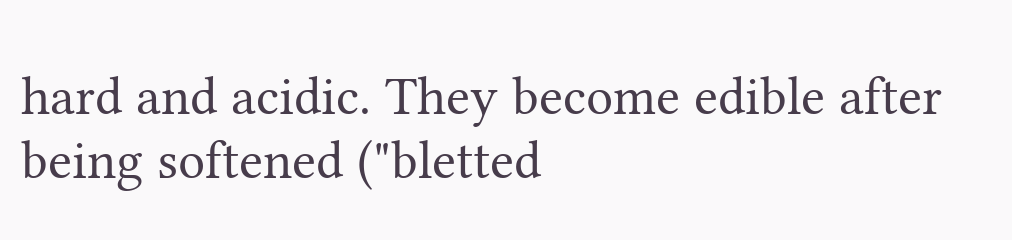hard and acidic. They become edible after being softened ("bletted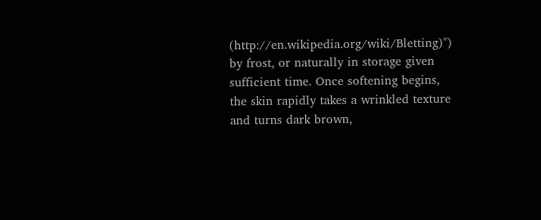(http://en.wikipedia.org/wiki/Bletting)") by frost, or naturally in storage given sufficient time. Once softening begins, the skin rapidly takes a wrinkled texture and turns dark brown,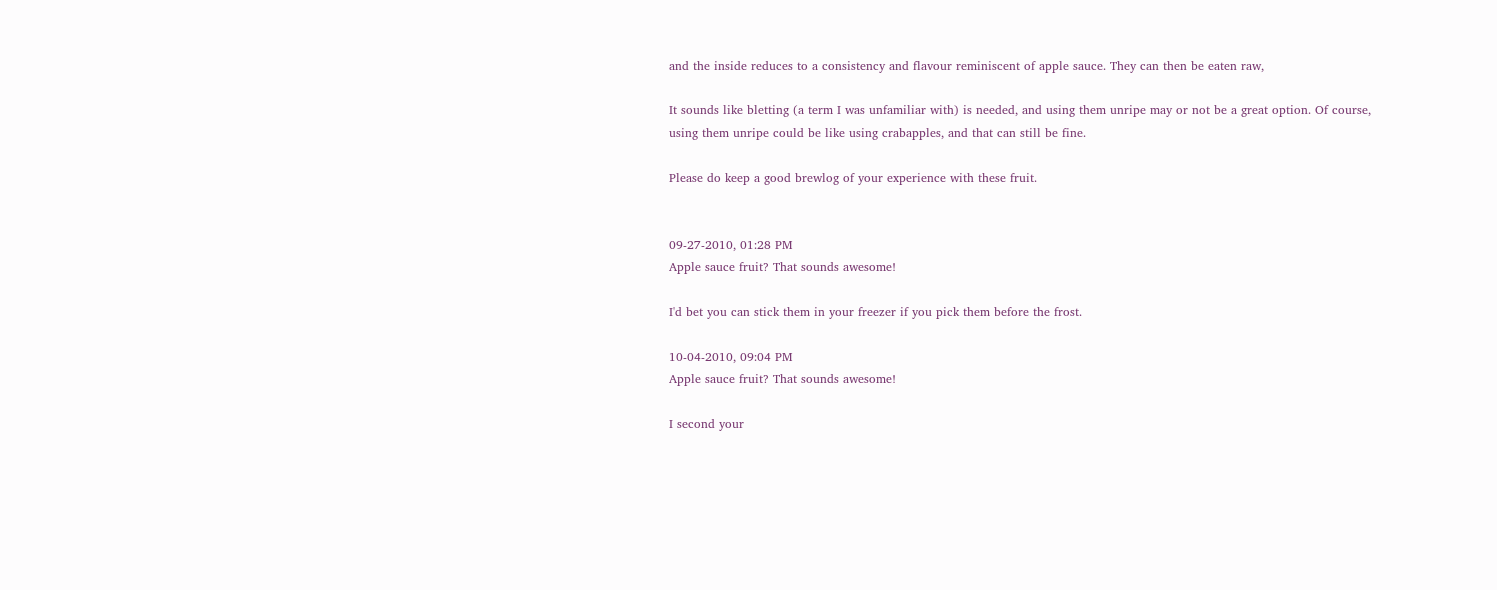and the inside reduces to a consistency and flavour reminiscent of apple sauce. They can then be eaten raw,

It sounds like bletting (a term I was unfamiliar with) is needed, and using them unripe may or not be a great option. Of course, using them unripe could be like using crabapples, and that can still be fine.

Please do keep a good brewlog of your experience with these fruit.


09-27-2010, 01:28 PM
Apple sauce fruit? That sounds awesome!

I'd bet you can stick them in your freezer if you pick them before the frost.

10-04-2010, 09:04 PM
Apple sauce fruit? That sounds awesome!

I second your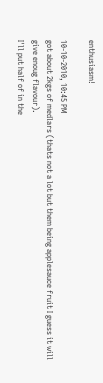enthusiasm!

10-10-2010, 10:45 PM
got about 2kgs of medlars (thats not a lot but them being applesauce fruit I guess it will give enoug flavour).
I'll put half of in the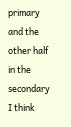primary and the other half in the secondary I think